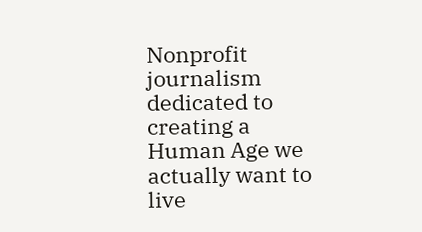Nonprofit journalism dedicated to creating a Human Age we actually want to live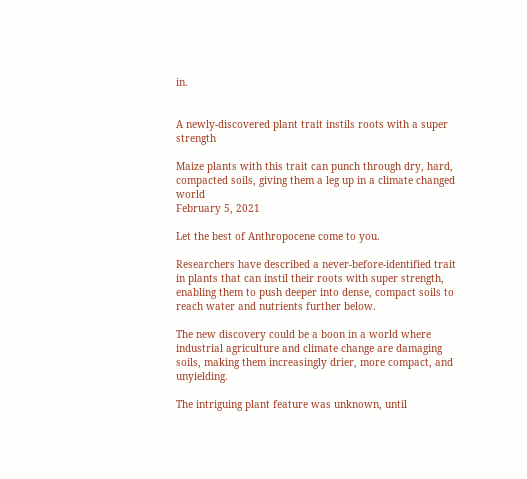in.


A newly-discovered plant trait instils roots with a super strength

Maize plants with this trait can punch through dry, hard, compacted soils, giving them a leg up in a climate changed world
February 5, 2021

Let the best of Anthropocene come to you.

Researchers have described a never-before-identified trait in plants that can instil their roots with super strength, enabling them to push deeper into dense, compact soils to reach water and nutrients further below.

The new discovery could be a boon in a world where industrial agriculture and climate change are damaging soils, making them increasingly drier, more compact, and unyielding.

The intriguing plant feature was unknown, until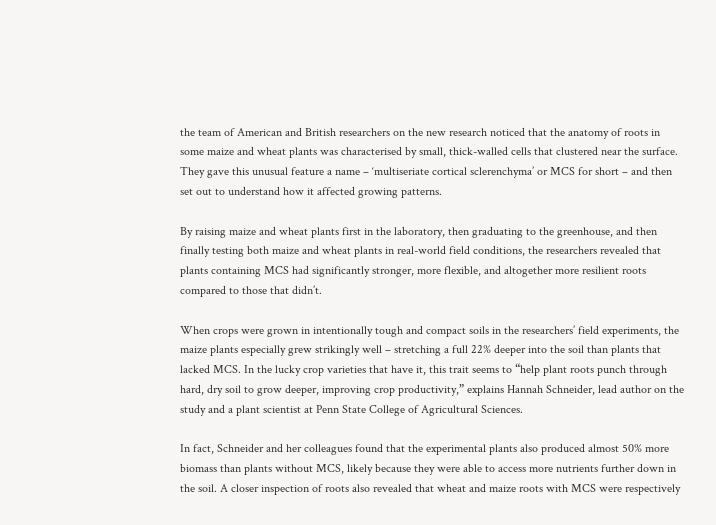the team of American and British researchers on the new research noticed that the anatomy of roots in some maize and wheat plants was characterised by small, thick-walled cells that clustered near the surface. They gave this unusual feature a name – ‘multiseriate cortical sclerenchyma’ or MCS for short – and then set out to understand how it affected growing patterns.

By raising maize and wheat plants first in the laboratory, then graduating to the greenhouse, and then finally testing both maize and wheat plants in real-world field conditions, the researchers revealed that plants containing MCS had significantly stronger, more flexible, and altogether more resilient roots compared to those that didn’t.

When crops were grown in intentionally tough and compact soils in the researchers’ field experiments, the maize plants especially grew strikingly well – stretching a full 22% deeper into the soil than plants that lacked MCS. In the lucky crop varieties that have it, this trait seems to “help plant roots punch through hard, dry soil to grow deeper, improving crop productivity,” explains Hannah Schneider, lead author on the study and a plant scientist at Penn State College of Agricultural Sciences.

In fact, Schneider and her colleagues found that the experimental plants also produced almost 50% more biomass than plants without MCS, likely because they were able to access more nutrients further down in the soil. A closer inspection of roots also revealed that wheat and maize roots with MCS were respectively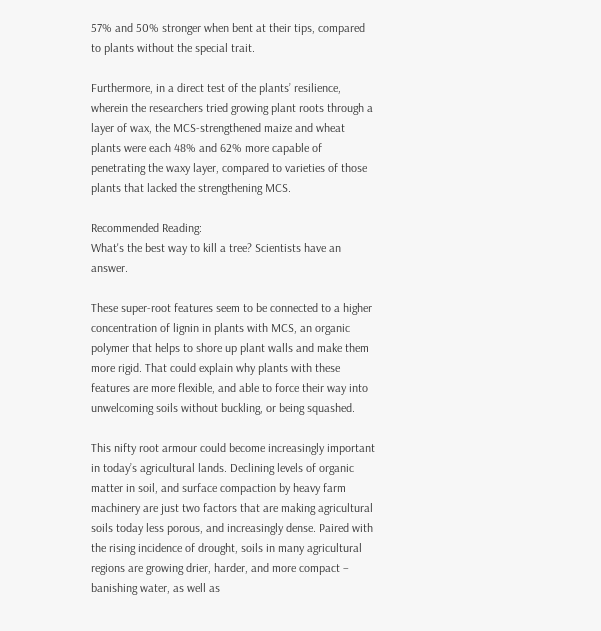57% and 50% stronger when bent at their tips, compared to plants without the special trait.

Furthermore, in a direct test of the plants’ resilience, wherein the researchers tried growing plant roots through a layer of wax, the MCS-strengthened maize and wheat plants were each 48% and 62% more capable of penetrating the waxy layer, compared to varieties of those plants that lacked the strengthening MCS.

Recommended Reading:
What's the best way to kill a tree? Scientists have an answer.

These super-root features seem to be connected to a higher concentration of lignin in plants with MCS, an organic polymer that helps to shore up plant walls and make them more rigid. That could explain why plants with these features are more flexible, and able to force their way into unwelcoming soils without buckling, or being squashed.

This nifty root armour could become increasingly important in today’s agricultural lands. Declining levels of organic matter in soil, and surface compaction by heavy farm machinery are just two factors that are making agricultural soils today less porous, and increasingly dense. Paired with the rising incidence of drought, soils in many agricultural regions are growing drier, harder, and more compact – banishing water, as well as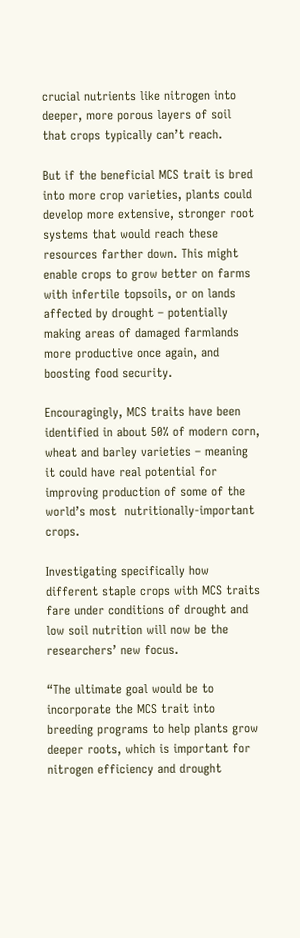crucial nutrients like nitrogen into deeper, more porous layers of soil that crops typically can’t reach.

But if the beneficial MCS trait is bred into more crop varieties, plants could develop more extensive, stronger root systems that would reach these resources farther down. This might enable crops to grow better on farms with infertile topsoils, or on lands affected by drought – potentially making areas of damaged farmlands more productive once again, and boosting food security.

Encouragingly, MCS traits have been identified in about 50% of modern corn, wheat and barley varieties – meaning it could have real potential for improving production of some of the world’s most  nutritionally-important crops.

Investigating specifically how different staple crops with MCS traits fare under conditions of drought and low soil nutrition will now be the researchers’ new focus.

“The ultimate goal would be to incorporate the MCS trait into breeding programs to help plants grow deeper roots, which is important for nitrogen efficiency and drought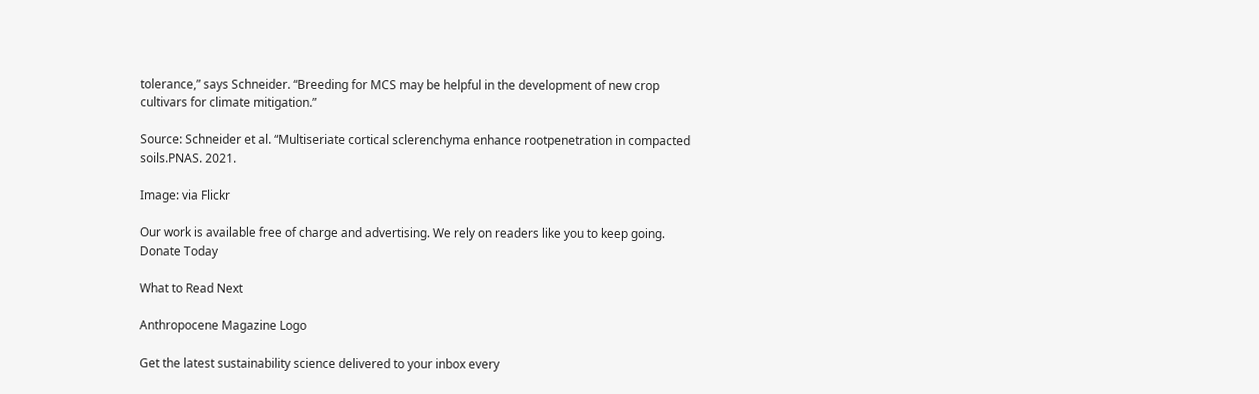tolerance,” says Schneider. “Breeding for MCS may be helpful in the development of new crop cultivars for climate mitigation.”

Source: Schneider et al. “Multiseriate cortical sclerenchyma enhance rootpenetration in compacted soils.PNAS. 2021.

Image: via Flickr

Our work is available free of charge and advertising. We rely on readers like you to keep going. Donate Today

What to Read Next

Anthropocene Magazine Logo

Get the latest sustainability science delivered to your inbox every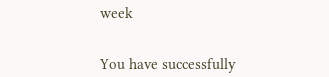week


You have successfully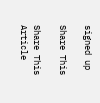signed up

Share This

Share This Article